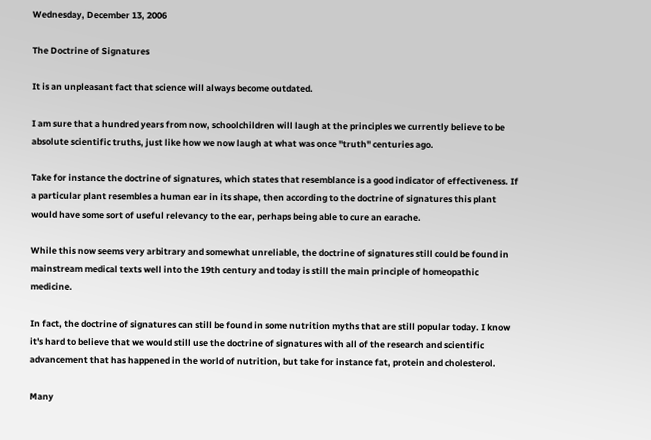Wednesday, December 13, 2006

The Doctrine of Signatures

It is an unpleasant fact that science will always become outdated.

I am sure that a hundred years from now, schoolchildren will laugh at the principles we currently believe to be absolute scientific truths, just like how we now laugh at what was once "truth" centuries ago.

Take for instance the doctrine of signatures, which states that resemblance is a good indicator of effectiveness. If a particular plant resembles a human ear in its shape, then according to the doctrine of signatures this plant would have some sort of useful relevancy to the ear, perhaps being able to cure an earache.

While this now seems very arbitrary and somewhat unreliable, the doctrine of signatures still could be found in mainstream medical texts well into the 19th century and today is still the main principle of homeopathic medicine.

In fact, the doctrine of signatures can still be found in some nutrition myths that are still popular today. I know it's hard to believe that we would still use the doctrine of signatures with all of the research and scientific advancement that has happened in the world of nutrition, but take for instance fat, protein and cholesterol.

Many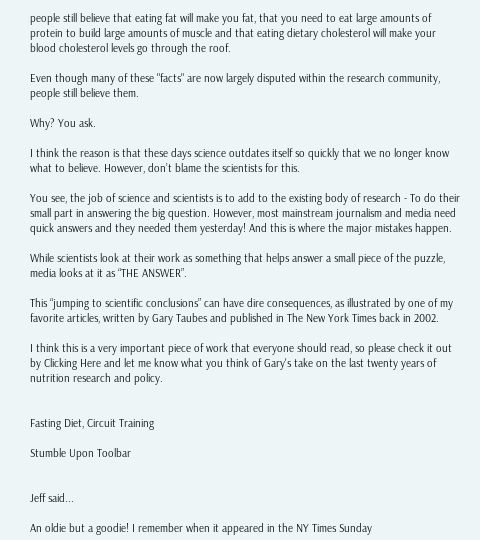people still believe that eating fat will make you fat, that you need to eat large amounts of protein to build large amounts of muscle and that eating dietary cholesterol will make your blood cholesterol levels go through the roof.

Even though many of these "facts" are now largely disputed within the research community, people still believe them.

Why? You ask.

I think the reason is that these days science outdates itself so quickly that we no longer know what to believe. However, don’t blame the scientists for this.

You see, the job of science and scientists is to add to the existing body of research - To do their small part in answering the big question. However, most mainstream journalism and media need quick answers and they needed them yesterday! And this is where the major mistakes happen.

While scientists look at their work as something that helps answer a small piece of the puzzle, media looks at it as “THE ANSWER”.

This “jumping to scientific conclusions” can have dire consequences, as illustrated by one of my favorite articles, written by Gary Taubes and published in The New York Times back in 2002.

I think this is a very important piece of work that everyone should read, so please check it out by Clicking Here and let me know what you think of Gary's take on the last twenty years of nutrition research and policy.


Fasting Diet, Circuit Training

Stumble Upon Toolbar


Jeff said...

An oldie but a goodie! I remember when it appeared in the NY Times Sunday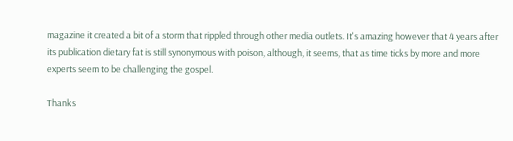magazine it created a bit of a storm that rippled through other media outlets. It's amazing however that 4 years after its publication dietary fat is still synonymous with poison, although, it seems, that as time ticks by more and more experts seem to be challenging the gospel.

Thanks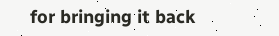for bringing it back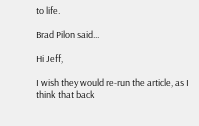to life.

Brad Pilon said...

Hi Jeff,

I wish they would re-run the article, as I think that back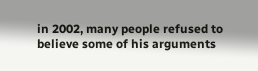in 2002, many people refused to believe some of his arguments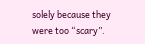solely because they were too “scary”.